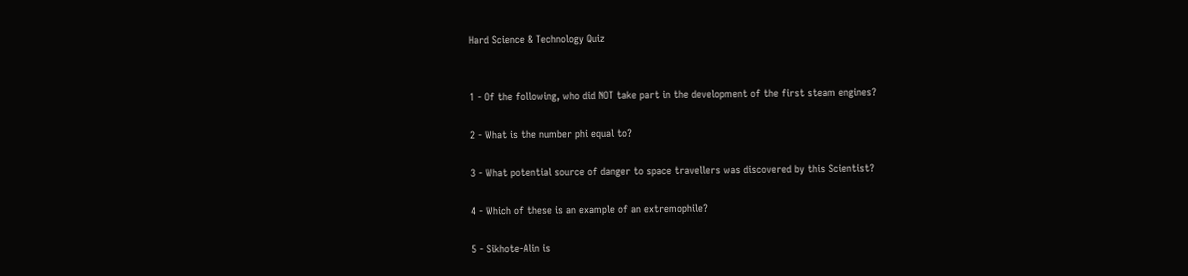Hard Science & Technology Quiz


1 - Of the following, who did NOT take part in the development of the first steam engines?

2 - What is the number phi equal to?

3 - What potential source of danger to space travellers was discovered by this Scientist?

4 - Which of these is an example of an extremophile?

5 - Sikhote-Alin is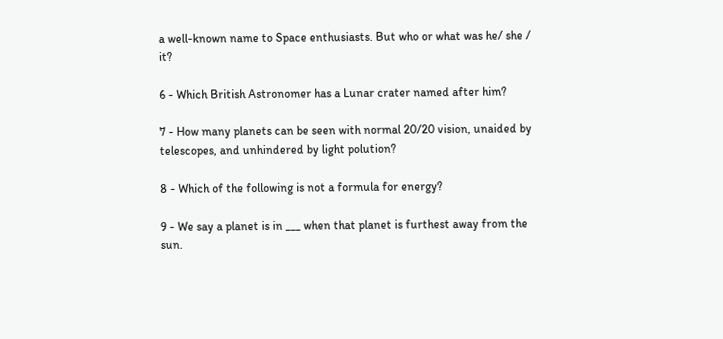a well-known name to Space enthusiasts. But who or what was he/ she / it?

6 - Which British Astronomer has a Lunar crater named after him?

7 - How many planets can be seen with normal 20/20 vision, unaided by telescopes, and unhindered by light polution?

8 - Which of the following is not a formula for energy?

9 - We say a planet is in ___ when that planet is furthest away from the sun.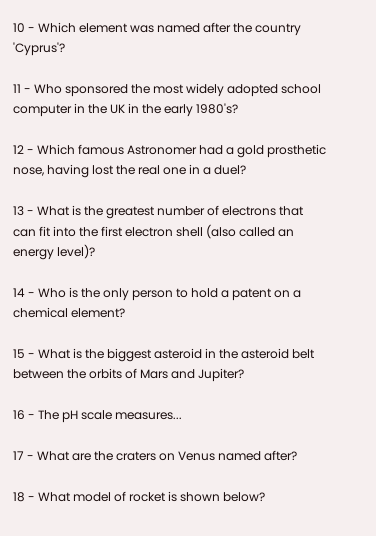10 - Which element was named after the country 'Cyprus'?

11 - Who sponsored the most widely adopted school computer in the UK in the early 1980's?

12 - Which famous Astronomer had a gold prosthetic nose, having lost the real one in a duel?

13 - What is the greatest number of electrons that can fit into the first electron shell (also called an energy level)?

14 - Who is the only person to hold a patent on a chemical element?

15 - What is the biggest asteroid in the asteroid belt between the orbits of Mars and Jupiter?

16 - The pH scale measures...

17 - What are the craters on Venus named after?

18 - What model of rocket is shown below?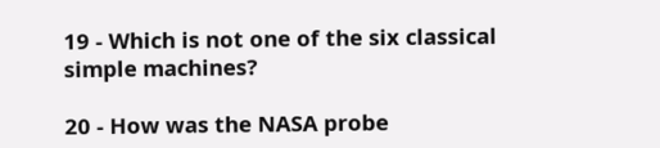19 - Which is not one of the six classical simple machines?

20 - How was the NASA probe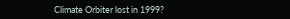Climate Orbiter lost in 1999?